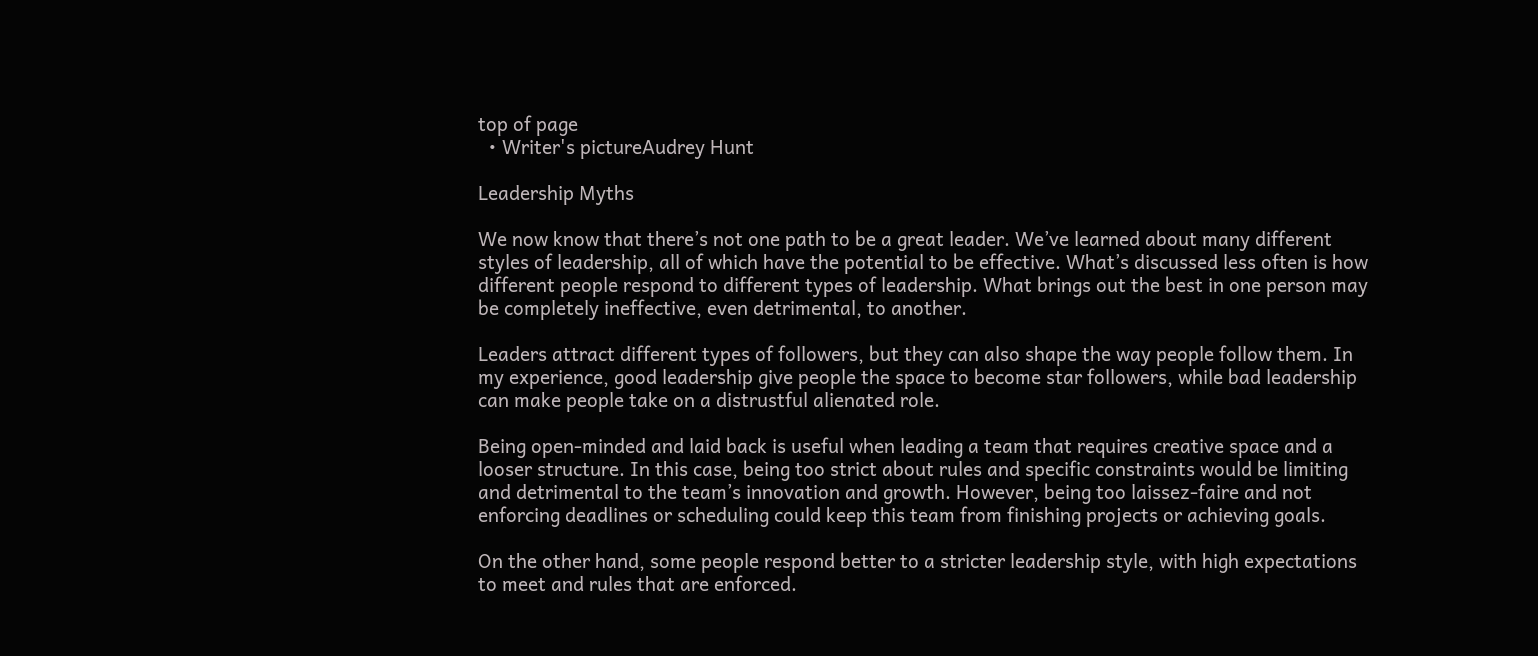top of page
  • Writer's pictureAudrey Hunt

Leadership Myths

We now know that there’s not one path to be a great leader. We’ve learned about many different styles of leadership, all of which have the potential to be effective. What’s discussed less often is how different people respond to different types of leadership. What brings out the best in one person may be completely ineffective, even detrimental, to another.

Leaders attract different types of followers, but they can also shape the way people follow them. In my experience, good leadership give people the space to become star followers, while bad leadership can make people take on a distrustful alienated role.

Being open-minded and laid back is useful when leading a team that requires creative space and a looser structure. In this case, being too strict about rules and specific constraints would be limiting and detrimental to the team’s innovation and growth. However, being too laissez-faire and not enforcing deadlines or scheduling could keep this team from finishing projects or achieving goals.

On the other hand, some people respond better to a stricter leadership style, with high expectations to meet and rules that are enforced.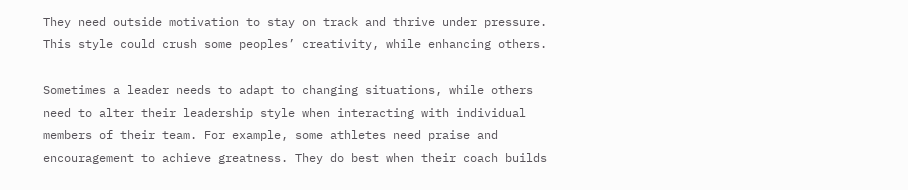They need outside motivation to stay on track and thrive under pressure. This style could crush some peoples’ creativity, while enhancing others.

Sometimes a leader needs to adapt to changing situations, while others need to alter their leadership style when interacting with individual members of their team. For example, some athletes need praise and encouragement to achieve greatness. They do best when their coach builds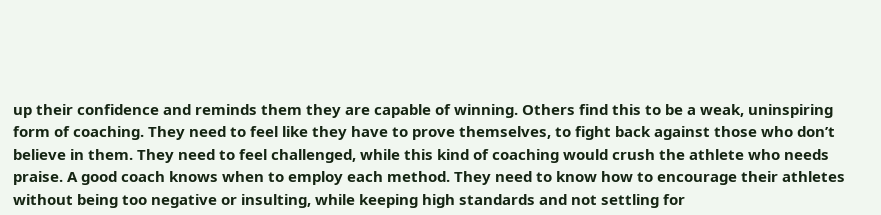up their confidence and reminds them they are capable of winning. Others find this to be a weak, uninspiring form of coaching. They need to feel like they have to prove themselves, to fight back against those who don’t believe in them. They need to feel challenged, while this kind of coaching would crush the athlete who needs praise. A good coach knows when to employ each method. They need to know how to encourage their athletes without being too negative or insulting, while keeping high standards and not settling for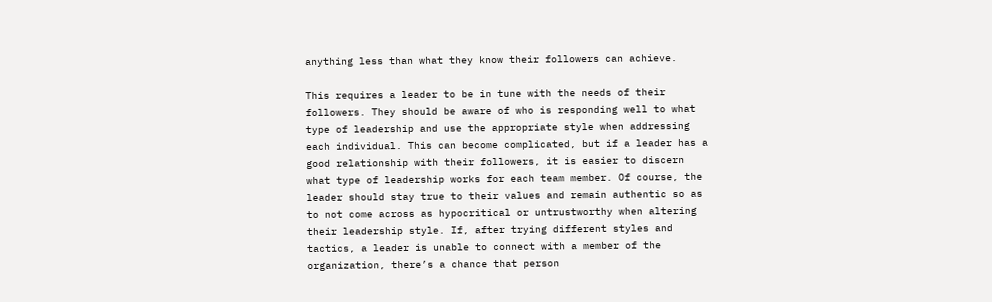anything less than what they know their followers can achieve.

This requires a leader to be in tune with the needs of their followers. They should be aware of who is responding well to what type of leadership and use the appropriate style when addressing each individual. This can become complicated, but if a leader has a good relationship with their followers, it is easier to discern what type of leadership works for each team member. Of course, the leader should stay true to their values and remain authentic so as to not come across as hypocritical or untrustworthy when altering their leadership style. If, after trying different styles and tactics, a leader is unable to connect with a member of the organization, there’s a chance that person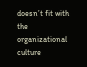doesn’t fit with the organizational culture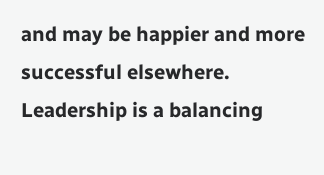and may be happier and more successful elsewhere. Leadership is a balancing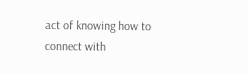act of knowing how to connect with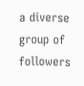a diverse group of followers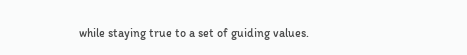while staying true to a set of guiding values.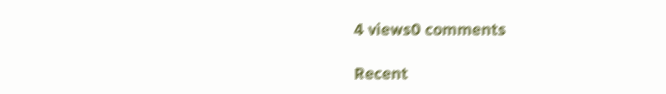4 views0 comments

Recent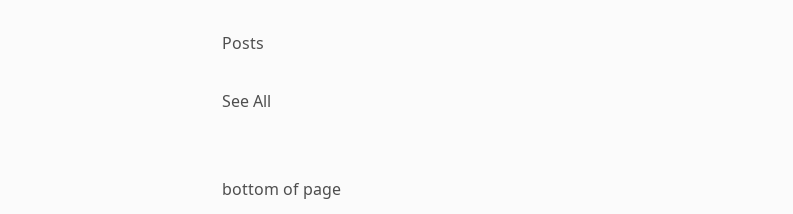Posts

See All


bottom of page